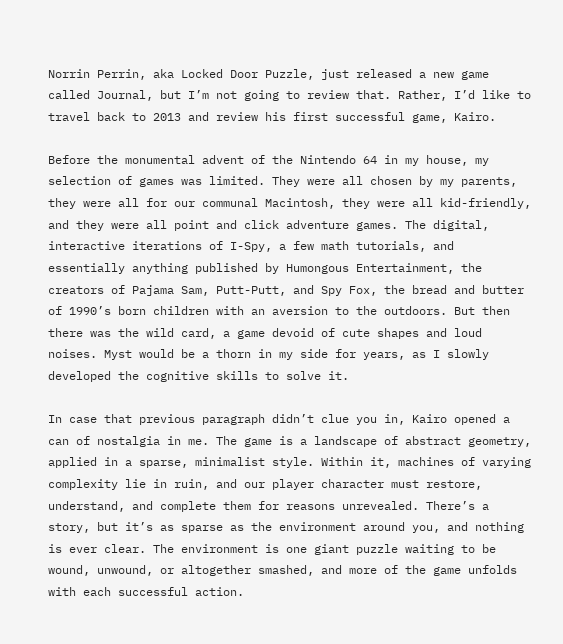Norrin Perrin, aka Locked Door Puzzle, just released a new game called Journal, but I’m not going to review that. Rather, I’d like to travel back to 2013 and review his first successful game, Kairo.

Before the monumental advent of the Nintendo 64 in my house, my selection of games was limited. They were all chosen by my parents, they were all for our communal Macintosh, they were all kid-friendly, and they were all point and click adventure games. The digital, interactive iterations of I-Spy, a few math tutorials, and essentially anything published by Humongous Entertainment, the creators of Pajama Sam, Putt-Putt, and Spy Fox, the bread and butter of 1990’s born children with an aversion to the outdoors. But then there was the wild card, a game devoid of cute shapes and loud noises. Myst would be a thorn in my side for years, as I slowly developed the cognitive skills to solve it.

In case that previous paragraph didn’t clue you in, Kairo opened a can of nostalgia in me. The game is a landscape of abstract geometry, applied in a sparse, minimalist style. Within it, machines of varying complexity lie in ruin, and our player character must restore, understand, and complete them for reasons unrevealed. There’s a story, but it’s as sparse as the environment around you, and nothing is ever clear. The environment is one giant puzzle waiting to be wound, unwound, or altogether smashed, and more of the game unfolds with each successful action.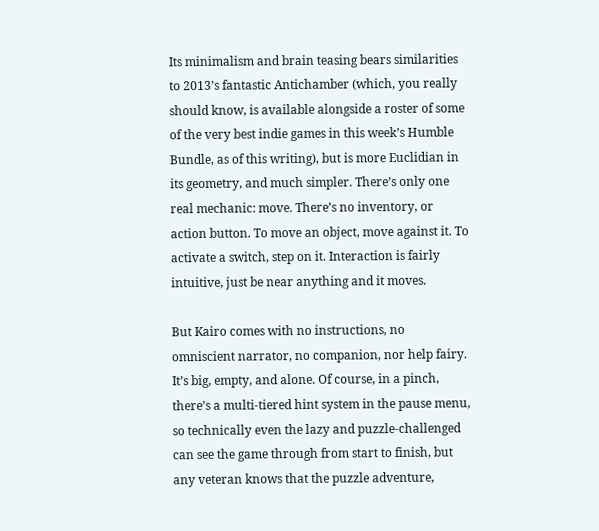Its minimalism and brain teasing bears similarities to 2013’s fantastic Antichamber (which, you really should know, is available alongside a roster of some of the very best indie games in this week’s Humble Bundle, as of this writing), but is more Euclidian in its geometry, and much simpler. There’s only one real mechanic: move. There’s no inventory, or action button. To move an object, move against it. To activate a switch, step on it. Interaction is fairly intuitive, just be near anything and it moves.

But Kairo comes with no instructions, no omniscient narrator, no companion, nor help fairy. It’s big, empty, and alone. Of course, in a pinch, there’s a multi-tiered hint system in the pause menu, so technically even the lazy and puzzle-challenged can see the game through from start to finish, but any veteran knows that the puzzle adventure,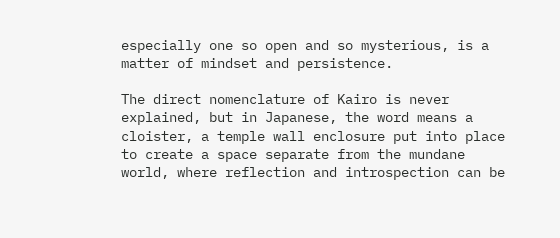especially one so open and so mysterious, is a matter of mindset and persistence.

The direct nomenclature of Kairo is never explained, but in Japanese, the word means a cloister, a temple wall enclosure put into place to create a space separate from the mundane world, where reflection and introspection can be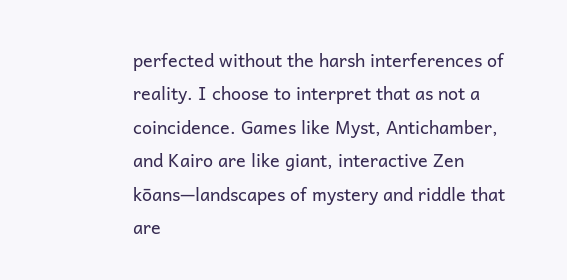perfected without the harsh interferences of reality. I choose to interpret that as not a coincidence. Games like Myst, Antichamber, and Kairo are like giant, interactive Zen kōans—landscapes of mystery and riddle that are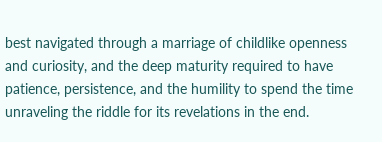best navigated through a marriage of childlike openness and curiosity, and the deep maturity required to have patience, persistence, and the humility to spend the time unraveling the riddle for its revelations in the end.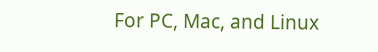For PC, Mac, and Linux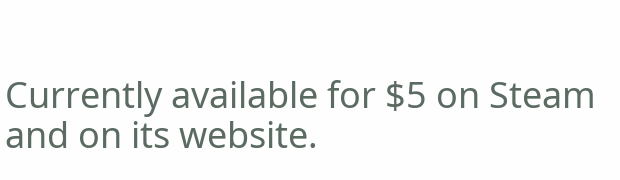Currently available for $5 on Steam and on its website.